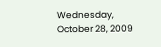Wednesday, October 28, 2009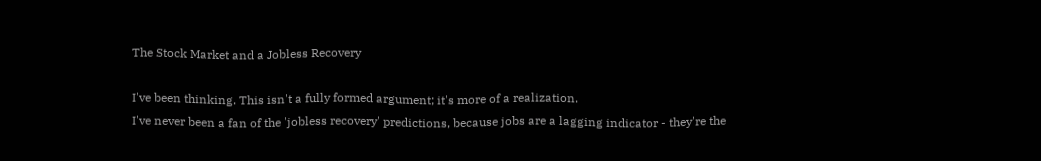The Stock Market and a Jobless Recovery

I've been thinking. This isn't a fully formed argument; it's more of a realization.
I've never been a fan of the 'jobless recovery' predictions, because jobs are a lagging indicator - they're the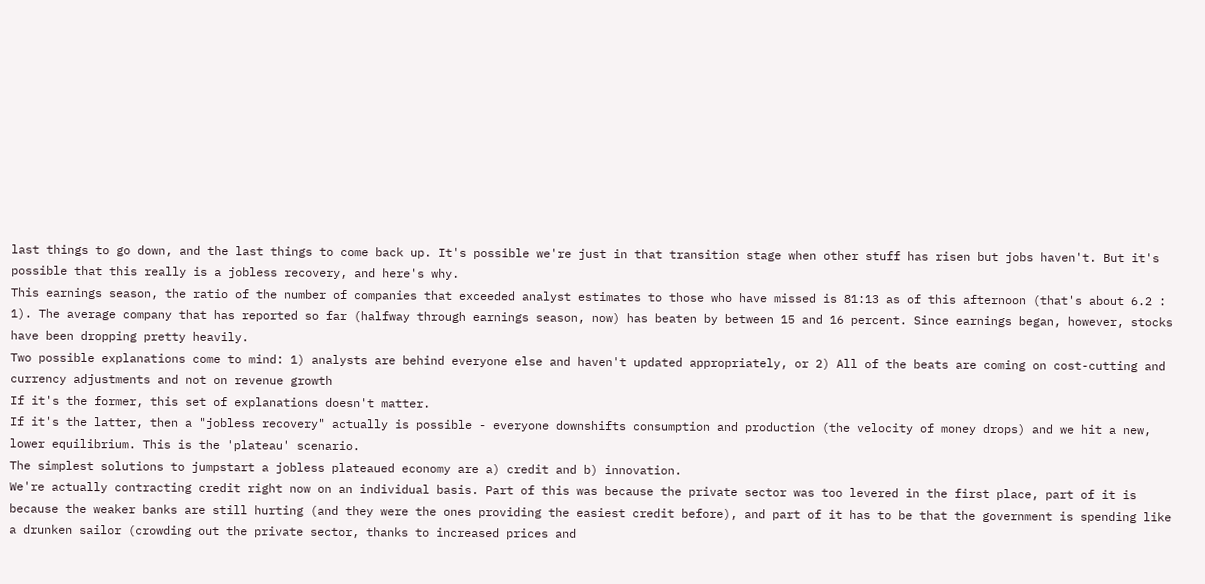last things to go down, and the last things to come back up. It's possible we're just in that transition stage when other stuff has risen but jobs haven't. But it's possible that this really is a jobless recovery, and here's why.
This earnings season, the ratio of the number of companies that exceeded analyst estimates to those who have missed is 81:13 as of this afternoon (that's about 6.2 : 1). The average company that has reported so far (halfway through earnings season, now) has beaten by between 15 and 16 percent. Since earnings began, however, stocks have been dropping pretty heavily.
Two possible explanations come to mind: 1) analysts are behind everyone else and haven't updated appropriately, or 2) All of the beats are coming on cost-cutting and currency adjustments and not on revenue growth
If it's the former, this set of explanations doesn't matter.
If it's the latter, then a "jobless recovery" actually is possible - everyone downshifts consumption and production (the velocity of money drops) and we hit a new, lower equilibrium. This is the 'plateau' scenario.
The simplest solutions to jumpstart a jobless plateaued economy are a) credit and b) innovation.
We're actually contracting credit right now on an individual basis. Part of this was because the private sector was too levered in the first place, part of it is because the weaker banks are still hurting (and they were the ones providing the easiest credit before), and part of it has to be that the government is spending like a drunken sailor (crowding out the private sector, thanks to increased prices and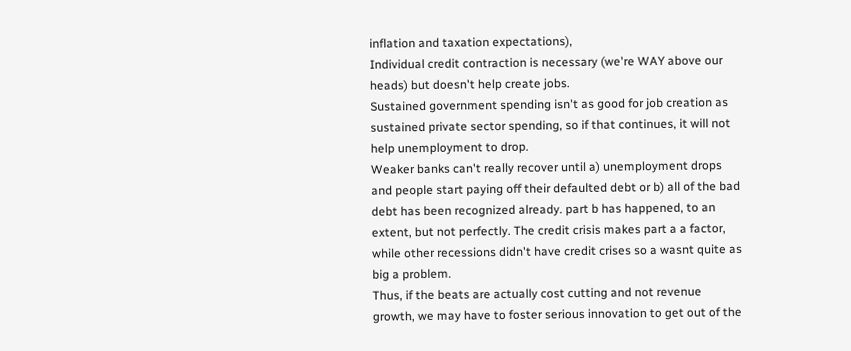inflation and taxation expectations),
Individual credit contraction is necessary (we're WAY above our heads) but doesn't help create jobs.
Sustained government spending isn't as good for job creation as sustained private sector spending, so if that continues, it will not help unemployment to drop.
Weaker banks can't really recover until a) unemployment drops and people start paying off their defaulted debt or b) all of the bad debt has been recognized already. part b has happened, to an extent, but not perfectly. The credit crisis makes part a a factor, while other recessions didn't have credit crises so a wasnt quite as big a problem.
Thus, if the beats are actually cost cutting and not revenue growth, we may have to foster serious innovation to get out of the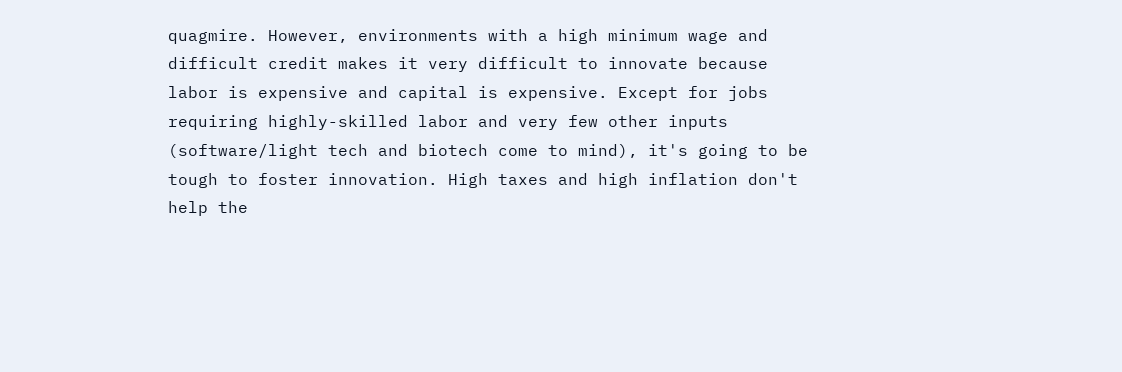quagmire. However, environments with a high minimum wage and difficult credit makes it very difficult to innovate because labor is expensive and capital is expensive. Except for jobs requiring highly-skilled labor and very few other inputs (software/light tech and biotech come to mind), it's going to be tough to foster innovation. High taxes and high inflation don't help the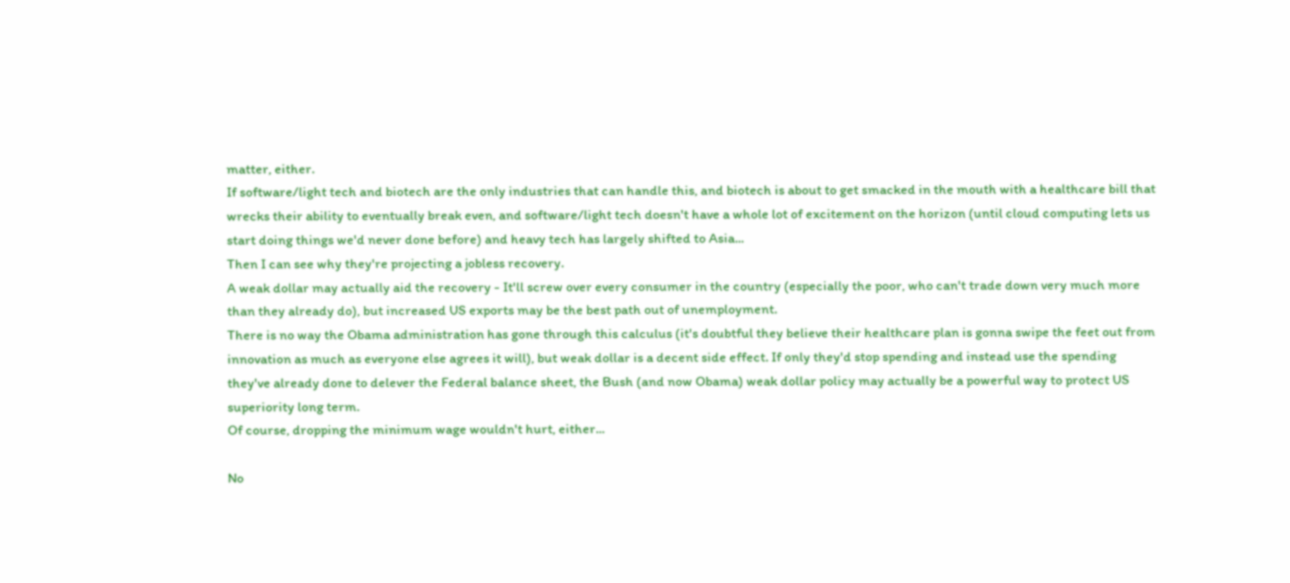matter, either.
If software/light tech and biotech are the only industries that can handle this, and biotech is about to get smacked in the mouth with a healthcare bill that wrecks their ability to eventually break even, and software/light tech doesn't have a whole lot of excitement on the horizon (until cloud computing lets us start doing things we'd never done before) and heavy tech has largely shifted to Asia...
Then I can see why they're projecting a jobless recovery.
A weak dollar may actually aid the recovery - It'll screw over every consumer in the country (especially the poor, who can't trade down very much more than they already do), but increased US exports may be the best path out of unemployment.
There is no way the Obama administration has gone through this calculus (it's doubtful they believe their healthcare plan is gonna swipe the feet out from innovation as much as everyone else agrees it will), but weak dollar is a decent side effect. If only they'd stop spending and instead use the spending they've already done to delever the Federal balance sheet, the Bush (and now Obama) weak dollar policy may actually be a powerful way to protect US superiority long term.
Of course, dropping the minimum wage wouldn't hurt, either...

No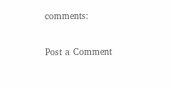comments:

Post a Comment